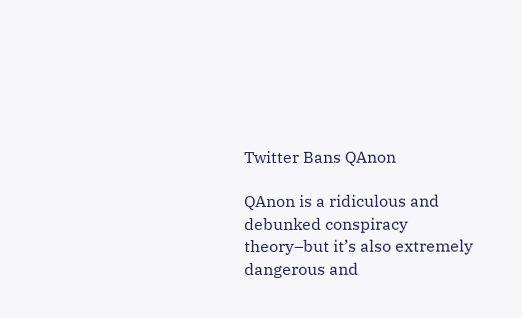Twitter Bans QAnon

QAnon is a ridiculous and debunked conspiracy theory–but it’s also extremely dangerous and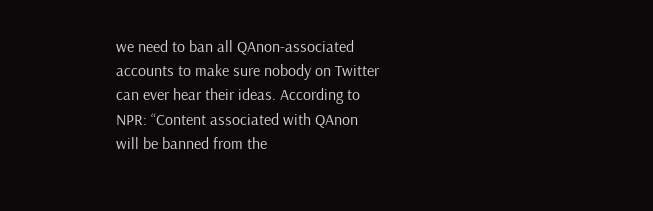we need to ban all QAnon-associated accounts to make sure nobody on Twitter can ever hear their ideas. According to NPR: “Content associated with QAnon will be banned from the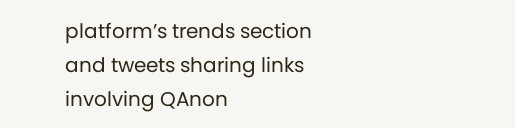platform’s trends section and tweets sharing links involving QAnon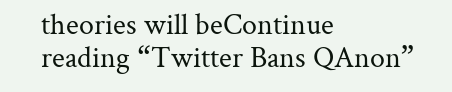theories will beContinue reading “Twitter Bans QAnon”